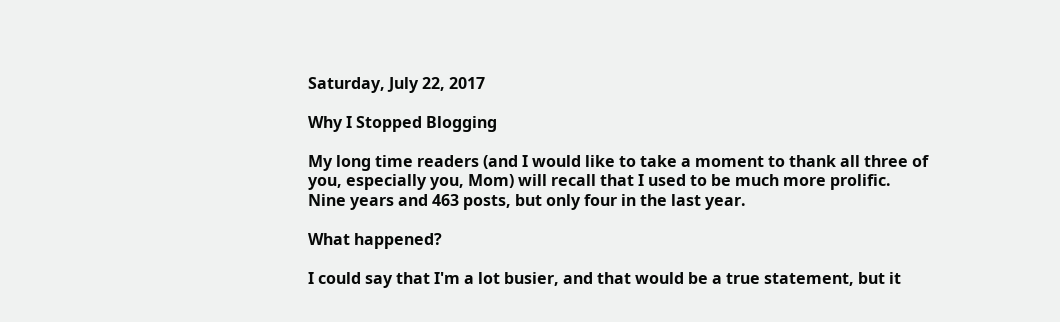Saturday, July 22, 2017

Why I Stopped Blogging

My long time readers (and I would like to take a moment to thank all three of you, especially you, Mom) will recall that I used to be much more prolific. Nine years and 463 posts, but only four in the last year.

What happened?

I could say that I'm a lot busier, and that would be a true statement, but it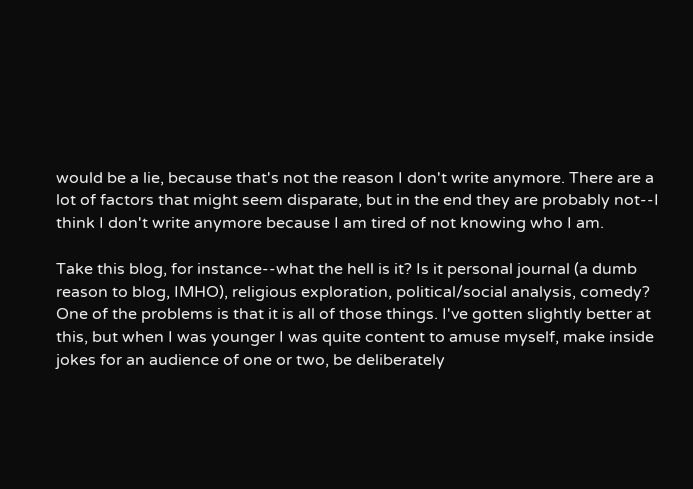would be a lie, because that's not the reason I don't write anymore. There are a lot of factors that might seem disparate, but in the end they are probably not--I think I don't write anymore because I am tired of not knowing who I am.

Take this blog, for instance--what the hell is it? Is it personal journal (a dumb reason to blog, IMHO), religious exploration, political/social analysis, comedy?  One of the problems is that it is all of those things. I've gotten slightly better at this, but when I was younger I was quite content to amuse myself, make inside jokes for an audience of one or two, be deliberately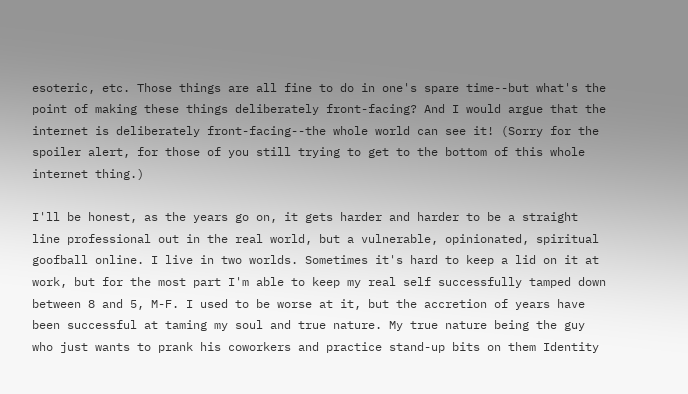esoteric, etc. Those things are all fine to do in one's spare time--but what's the point of making these things deliberately front-facing? And I would argue that the internet is deliberately front-facing--the whole world can see it! (Sorry for the spoiler alert, for those of you still trying to get to the bottom of this whole internet thing.)

I'll be honest, as the years go on, it gets harder and harder to be a straight line professional out in the real world, but a vulnerable, opinionated, spiritual goofball online. I live in two worlds. Sometimes it's hard to keep a lid on it at work, but for the most part I'm able to keep my real self successfully tamped down between 8 and 5, M-F. I used to be worse at it, but the accretion of years have been successful at taming my soul and true nature. My true nature being the guy who just wants to prank his coworkers and practice stand-up bits on them Identity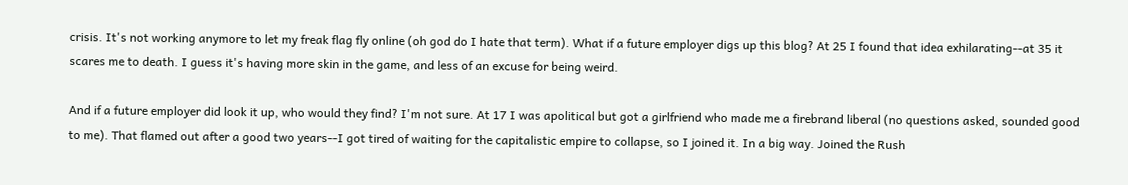crisis. It's not working anymore to let my freak flag fly online (oh god do I hate that term). What if a future employer digs up this blog? At 25 I found that idea exhilarating--at 35 it scares me to death. I guess it's having more skin in the game, and less of an excuse for being weird.

And if a future employer did look it up, who would they find? I'm not sure. At 17 I was apolitical but got a girlfriend who made me a firebrand liberal (no questions asked, sounded good to me). That flamed out after a good two years--I got tired of waiting for the capitalistic empire to collapse, so I joined it. In a big way. Joined the Rush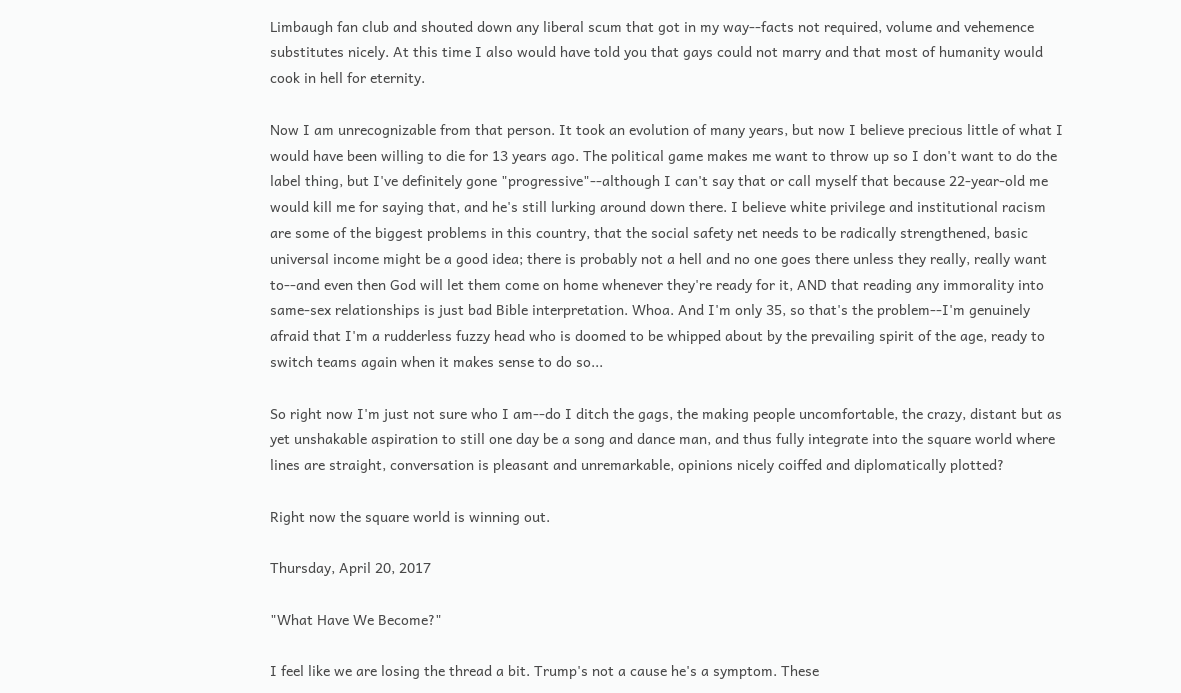Limbaugh fan club and shouted down any liberal scum that got in my way--facts not required, volume and vehemence substitutes nicely. At this time I also would have told you that gays could not marry and that most of humanity would cook in hell for eternity.

Now I am unrecognizable from that person. It took an evolution of many years, but now I believe precious little of what I would have been willing to die for 13 years ago. The political game makes me want to throw up so I don't want to do the label thing, but I've definitely gone "progressive"--although I can't say that or call myself that because 22-year-old me would kill me for saying that, and he's still lurking around down there. I believe white privilege and institutional racism are some of the biggest problems in this country, that the social safety net needs to be radically strengthened, basic universal income might be a good idea; there is probably not a hell and no one goes there unless they really, really want to--and even then God will let them come on home whenever they're ready for it, AND that reading any immorality into same-sex relationships is just bad Bible interpretation. Whoa. And I'm only 35, so that's the problem--I'm genuinely afraid that I'm a rudderless fuzzy head who is doomed to be whipped about by the prevailing spirit of the age, ready to switch teams again when it makes sense to do so...

So right now I'm just not sure who I am--do I ditch the gags, the making people uncomfortable, the crazy, distant but as yet unshakable aspiration to still one day be a song and dance man, and thus fully integrate into the square world where lines are straight, conversation is pleasant and unremarkable, opinions nicely coiffed and diplomatically plotted?

Right now the square world is winning out.

Thursday, April 20, 2017

"What Have We Become?"

I feel like we are losing the thread a bit. Trump's not a cause he's a symptom. These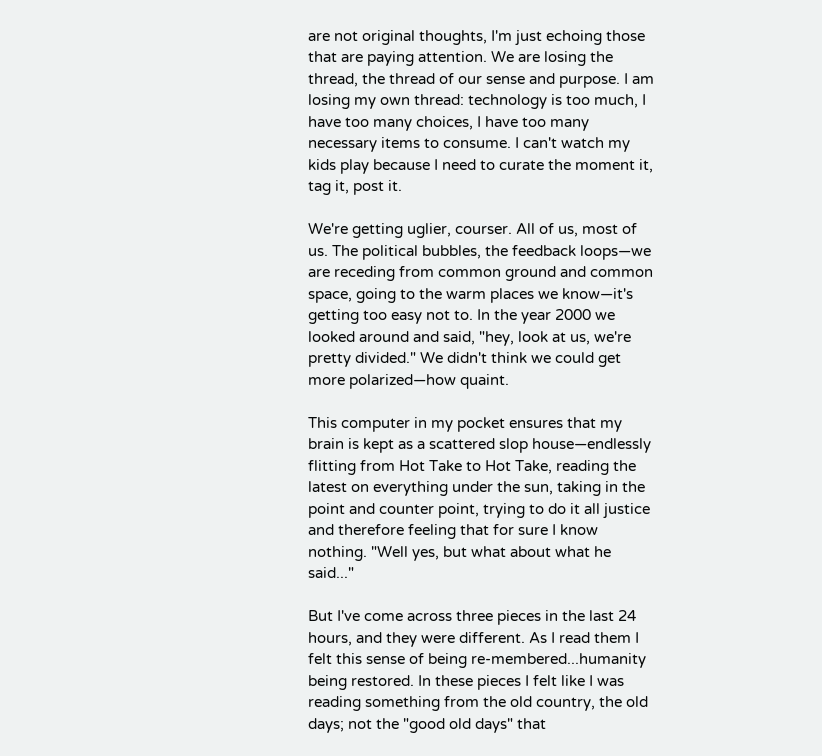are not original thoughts, I'm just echoing those that are paying attention. We are losing the thread, the thread of our sense and purpose. I am losing my own thread: technology is too much, I have too many choices, I have too many necessary items to consume. I can't watch my kids play because I need to curate the moment it, tag it, post it.

We're getting uglier, courser. All of us, most of us. The political bubbles, the feedback loops—we are receding from common ground and common space, going to the warm places we know—it's getting too easy not to. In the year 2000 we looked around and said, "hey, look at us, we're pretty divided." We didn't think we could get more polarized—how quaint.

This computer in my pocket ensures that my brain is kept as a scattered slop house—endlessly flitting from Hot Take to Hot Take, reading the latest on everything under the sun, taking in the point and counter point, trying to do it all justice and therefore feeling that for sure I know nothing. "Well yes, but what about what he said..."

But I've come across three pieces in the last 24 hours, and they were different. As I read them I felt this sense of being re-membered...humanity being restored. In these pieces I felt like I was reading something from the old country, the old days; not the "good old days" that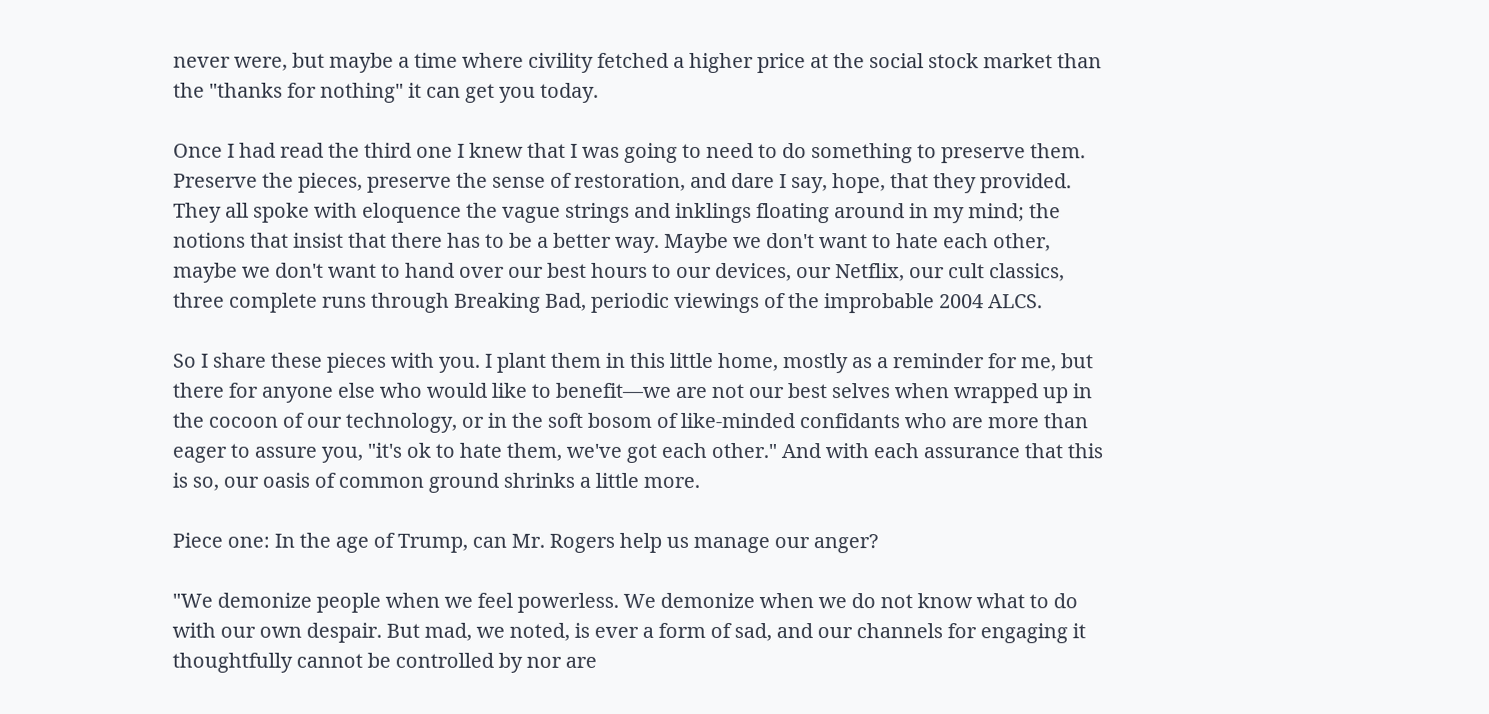never were, but maybe a time where civility fetched a higher price at the social stock market than the "thanks for nothing" it can get you today.

Once I had read the third one I knew that I was going to need to do something to preserve them. Preserve the pieces, preserve the sense of restoration, and dare I say, hope, that they provided. They all spoke with eloquence the vague strings and inklings floating around in my mind; the notions that insist that there has to be a better way. Maybe we don't want to hate each other, maybe we don't want to hand over our best hours to our devices, our Netflix, our cult classics, three complete runs through Breaking Bad, periodic viewings of the improbable 2004 ALCS.

So I share these pieces with you. I plant them in this little home, mostly as a reminder for me, but there for anyone else who would like to benefit—we are not our best selves when wrapped up in the cocoon of our technology, or in the soft bosom of like-minded confidants who are more than eager to assure you, "it's ok to hate them, we've got each other." And with each assurance that this is so, our oasis of common ground shrinks a little more.

Piece one: In the age of Trump, can Mr. Rogers help us manage our anger?

"We demonize people when we feel powerless. We demonize when we do not know what to do with our own despair. But mad, we noted, is ever a form of sad, and our channels for engaging it thoughtfully cannot be controlled by nor are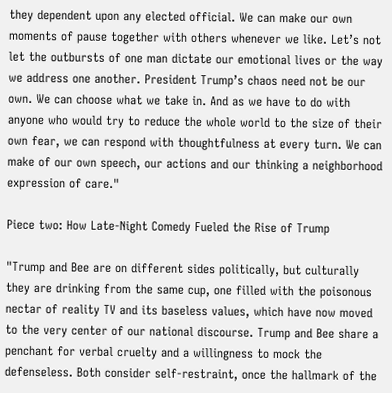they dependent upon any elected official. We can make our own moments of pause together with others whenever we like. Let’s not let the outbursts of one man dictate our emotional lives or the way we address one another. President Trump’s chaos need not be our own. We can choose what we take in. And as we have to do with anyone who would try to reduce the whole world to the size of their own fear, we can respond with thoughtfulness at every turn. We can make of our own speech, our actions and our thinking a neighborhood expression of care."

Piece two: How Late-Night Comedy Fueled the Rise of Trump

"Trump and Bee are on different sides politically, but culturally they are drinking from the same cup, one filled with the poisonous nectar of reality TV and its baseless values, which have now moved to the very center of our national discourse. Trump and Bee share a penchant for verbal cruelty and a willingness to mock the defenseless. Both consider self-restraint, once the hallmark of the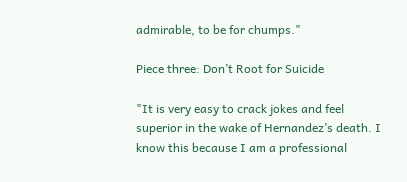admirable, to be for chumps."

Piece three: Don’t Root for Suicide

"It is very easy to crack jokes and feel superior in the wake of Hernandez’s death. I know this because I am a professional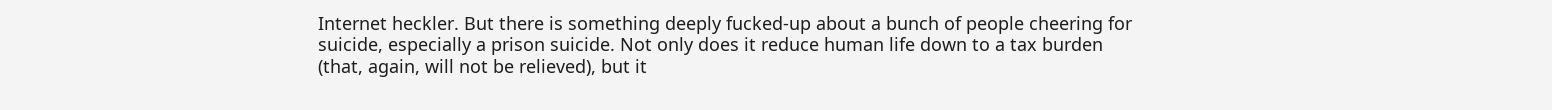Internet heckler. But there is something deeply fucked-up about a bunch of people cheering for suicide, especially a prison suicide. Not only does it reduce human life down to a tax burden (that, again, will not be relieved), but it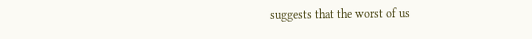suggests that the worst of us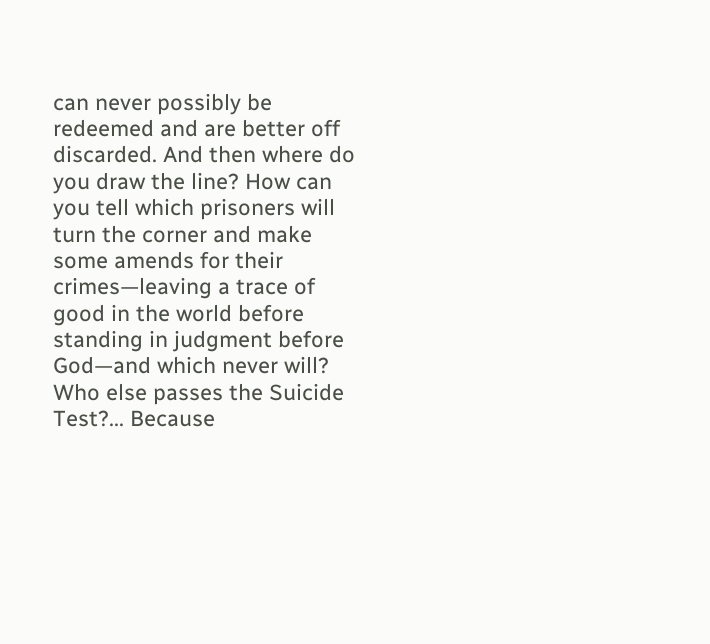can never possibly be redeemed and are better off discarded. And then where do you draw the line? How can you tell which prisoners will turn the corner and make some amends for their crimes—leaving a trace of good in the world before standing in judgment before God—and which never will? Who else passes the Suicide Test?... Because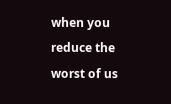when you reduce the worst of us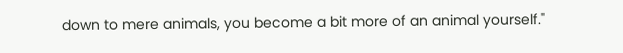down to mere animals, you become a bit more of an animal yourself."